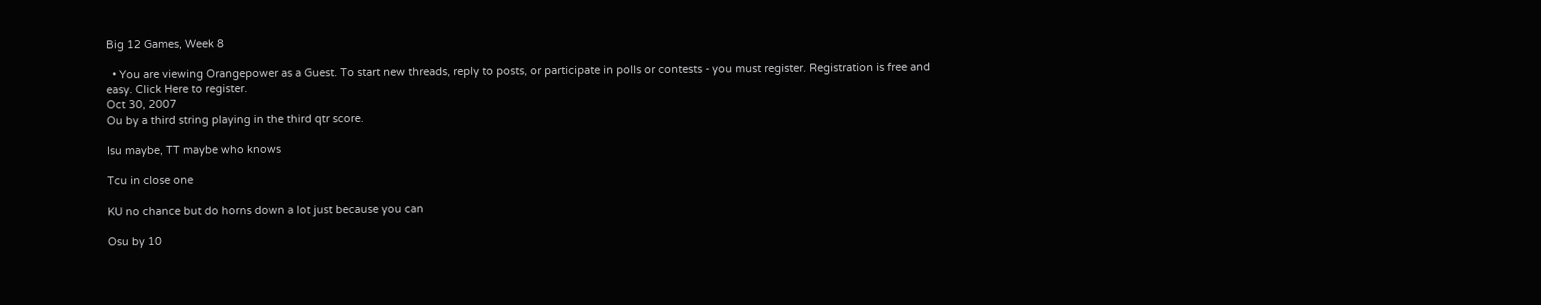Big 12 Games, Week 8

  • You are viewing Orangepower as a Guest. To start new threads, reply to posts, or participate in polls or contests - you must register. Registration is free and easy. Click Here to register.
Oct 30, 2007
Ou by a third string playing in the third qtr score.

Isu maybe, TT maybe who knows

Tcu in close one

KU no chance but do horns down a lot just because you can

Osu by 10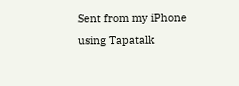Sent from my iPhone using Tapatalk